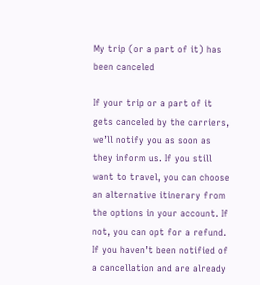My trip (or a part of it) has been canceled

If your trip or a part of it gets canceled by the carriers, we’ll notify you as soon as they inform us. If you still want to travel, you can choose an alternative itinerary from the options in your account. If not, you can opt for a refund.
If you haven’t been notified of a cancellation and are already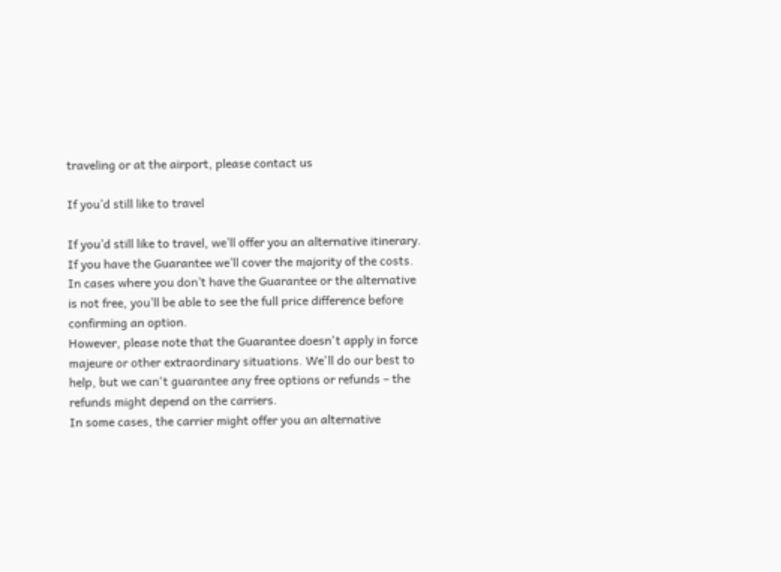traveling or at the airport, please contact us

If you’d still like to travel

If you’d still like to travel, we’ll offer you an alternative itinerary. If you have the Guarantee we’ll cover the majority of the costs.
In cases where you don’t have the Guarantee or the alternative is not free, you’ll be able to see the full price difference before confirming an option.
However, please note that the Guarantee doesn't apply in force majeure or other extraordinary situations. We'll do our best to help, but we can't guarantee any free options or refunds – the refunds might depend on the carriers.
In some cases, the carrier might offer you an alternative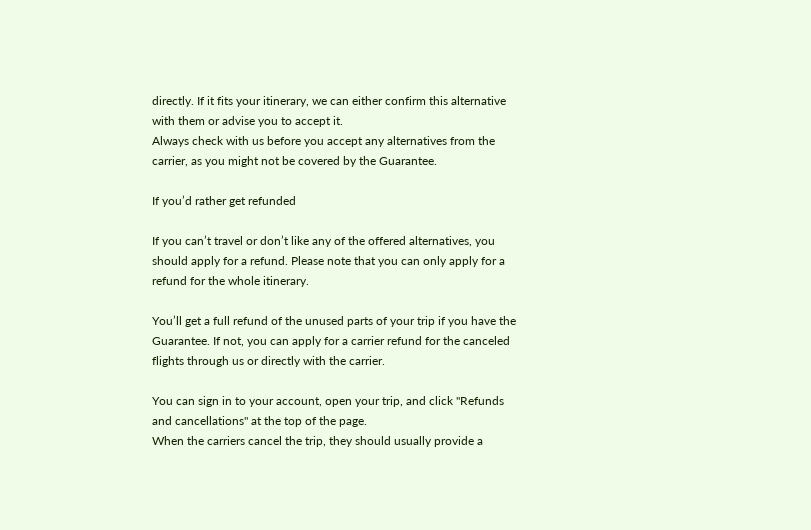directly. If it fits your itinerary, we can either confirm this alternative with them or advise you to accept it.
Always check with us before you accept any alternatives from the carrier, as you might not be covered by the Guarantee.

If you’d rather get refunded

If you can’t travel or don’t like any of the offered alternatives, you should apply for a refund. Please note that you can only apply for a refund for the whole itinerary.

You’ll get a full refund of the unused parts of your trip if you have the Guarantee. If not, you can apply for a carrier refund for the canceled flights through us or directly with the carrier.

You can sign in to your account, open your trip, and click "Refunds and cancellations" at the top of the page.
When the carriers cancel the trip, they should usually provide a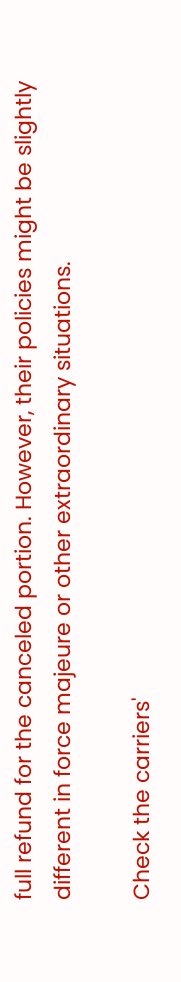full refund for the canceled portion. However, their policies might be slightly different in force majeure or other extraordinary situations.

Check the carriers'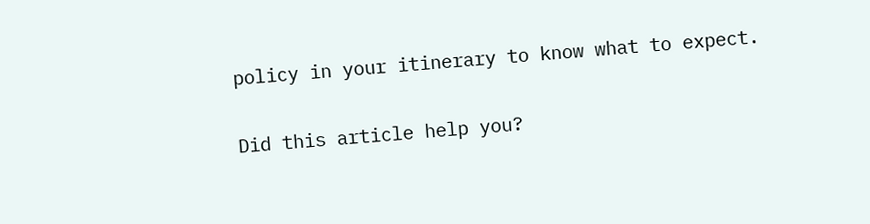policy in your itinerary to know what to expect.

Did this article help you?